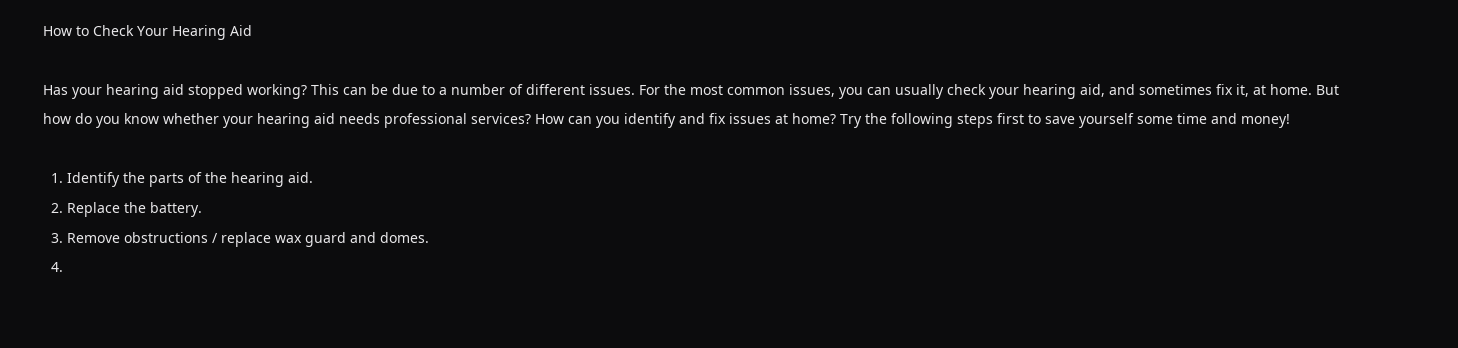How to Check Your Hearing Aid

Has your hearing aid stopped working? This can be due to a number of different issues. For the most common issues, you can usually check your hearing aid, and sometimes fix it, at home. But how do you know whether your hearing aid needs professional services? How can you identify and fix issues at home? Try the following steps first to save yourself some time and money!

  1. Identify the parts of the hearing aid.
  2. Replace the battery.
  3. Remove obstructions / replace wax guard and domes.
  4.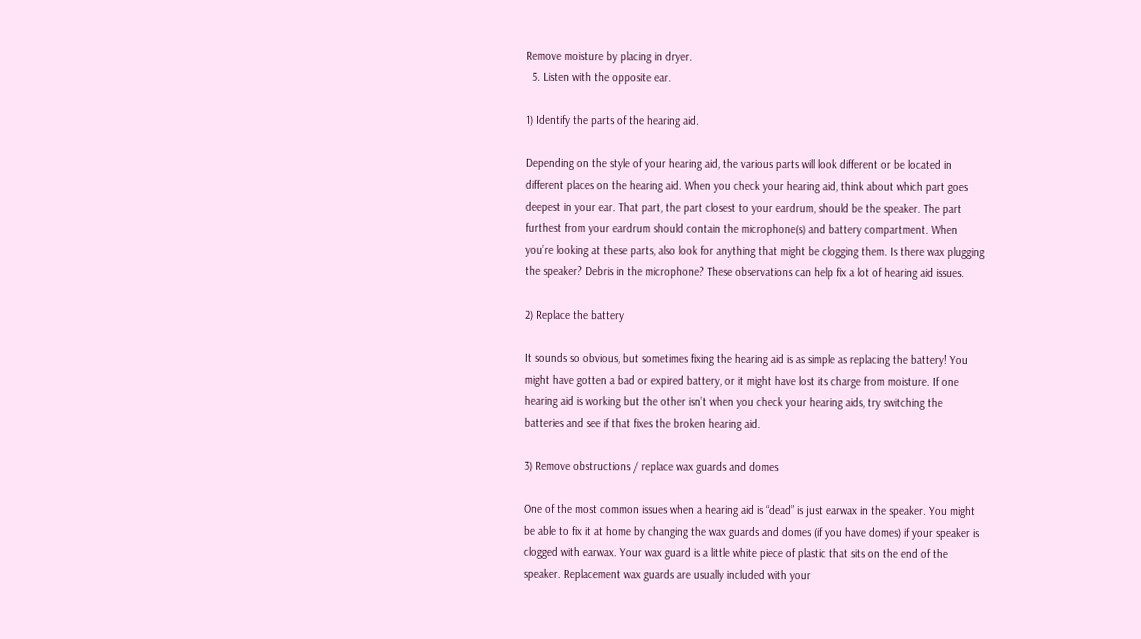Remove moisture by placing in dryer.
  5. Listen with the opposite ear.

1) Identify the parts of the hearing aid.

Depending on the style of your hearing aid, the various parts will look different or be located in different places on the hearing aid. When you check your hearing aid, think about which part goes deepest in your ear. That part, the part closest to your eardrum, should be the speaker. The part furthest from your eardrum should contain the microphone(s) and battery compartment. When you’re looking at these parts, also look for anything that might be clogging them. Is there wax plugging the speaker? Debris in the microphone? These observations can help fix a lot of hearing aid issues.

2) Replace the battery

It sounds so obvious, but sometimes fixing the hearing aid is as simple as replacing the battery! You might have gotten a bad or expired battery, or it might have lost its charge from moisture. If one hearing aid is working but the other isn’t when you check your hearing aids, try switching the batteries and see if that fixes the broken hearing aid.

3) Remove obstructions / replace wax guards and domes

One of the most common issues when a hearing aid is “dead” is just earwax in the speaker. You might be able to fix it at home by changing the wax guards and domes (if you have domes) if your speaker is clogged with earwax. Your wax guard is a little white piece of plastic that sits on the end of the speaker. Replacement wax guards are usually included with your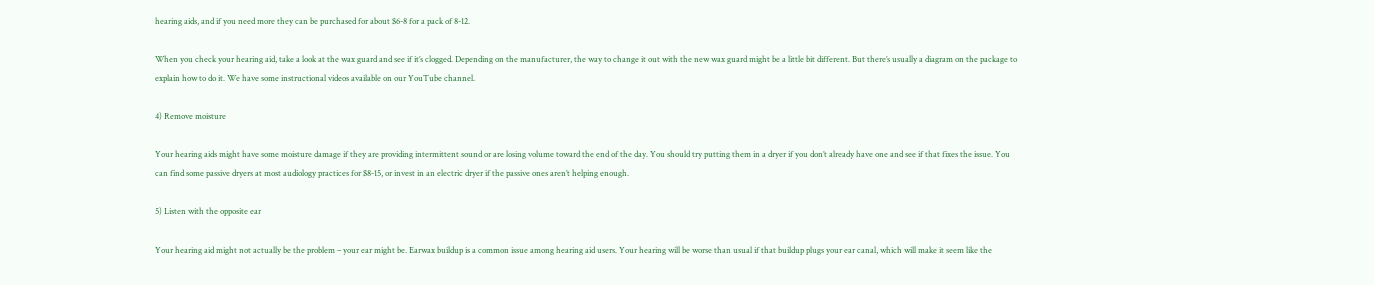hearing aids, and if you need more they can be purchased for about $6-8 for a pack of 8-12.

When you check your hearing aid, take a look at the wax guard and see if it’s clogged. Depending on the manufacturer, the way to change it out with the new wax guard might be a little bit different. But there’s usually a diagram on the package to explain how to do it. We have some instructional videos available on our YouTube channel.

4) Remove moisture

Your hearing aids might have some moisture damage if they are providing intermittent sound or are losing volume toward the end of the day. You should try putting them in a dryer if you don’t already have one and see if that fixes the issue. You can find some passive dryers at most audiology practices for $8-15, or invest in an electric dryer if the passive ones aren’t helping enough.

5) Listen with the opposite ear

Your hearing aid might not actually be the problem – your ear might be. Earwax buildup is a common issue among hearing aid users. Your hearing will be worse than usual if that buildup plugs your ear canal, which will make it seem like the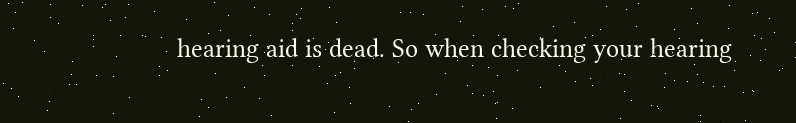hearing aid is dead. So when checking your hearing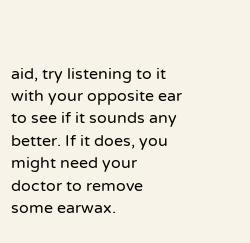aid, try listening to it with your opposite ear to see if it sounds any better. If it does, you might need your doctor to remove some earwax.